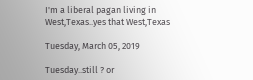I'm a liberal pagan living in West,Texas..yes that West,Texas

Tuesday, March 05, 2019

Tuesday..still ? or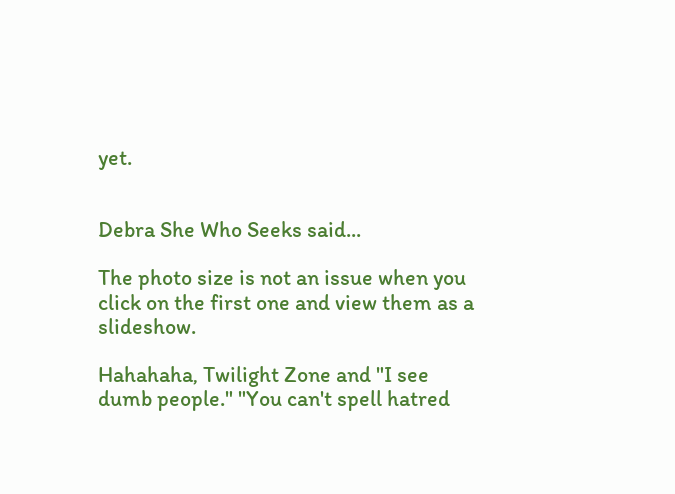yet.


Debra She Who Seeks said...

The photo size is not an issue when you click on the first one and view them as a slideshow.

Hahahaha, Twilight Zone and "I see dumb people." "You can't spell hatred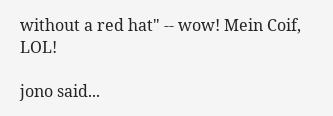without a red hat" -- wow! Mein Coif, LOL!

jono said...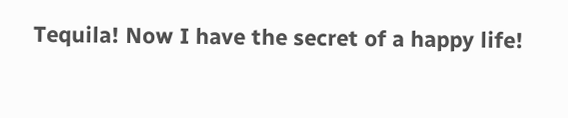Tequila! Now I have the secret of a happy life!